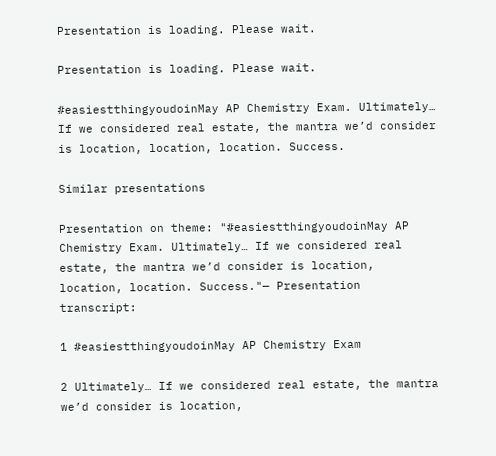Presentation is loading. Please wait.

Presentation is loading. Please wait.

#easiestthingyoudoinMay AP Chemistry Exam. Ultimately… If we considered real estate, the mantra we’d consider is location, location, location. Success.

Similar presentations

Presentation on theme: "#easiestthingyoudoinMay AP Chemistry Exam. Ultimately… If we considered real estate, the mantra we’d consider is location, location, location. Success."— Presentation transcript:

1 #easiestthingyoudoinMay AP Chemistry Exam

2 Ultimately… If we considered real estate, the mantra we’d consider is location,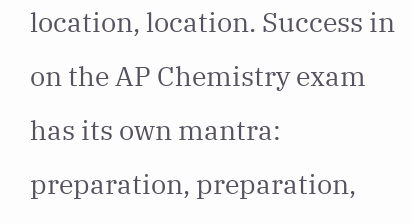location, location. Success in on the AP Chemistry exam has its own mantra: preparation, preparation,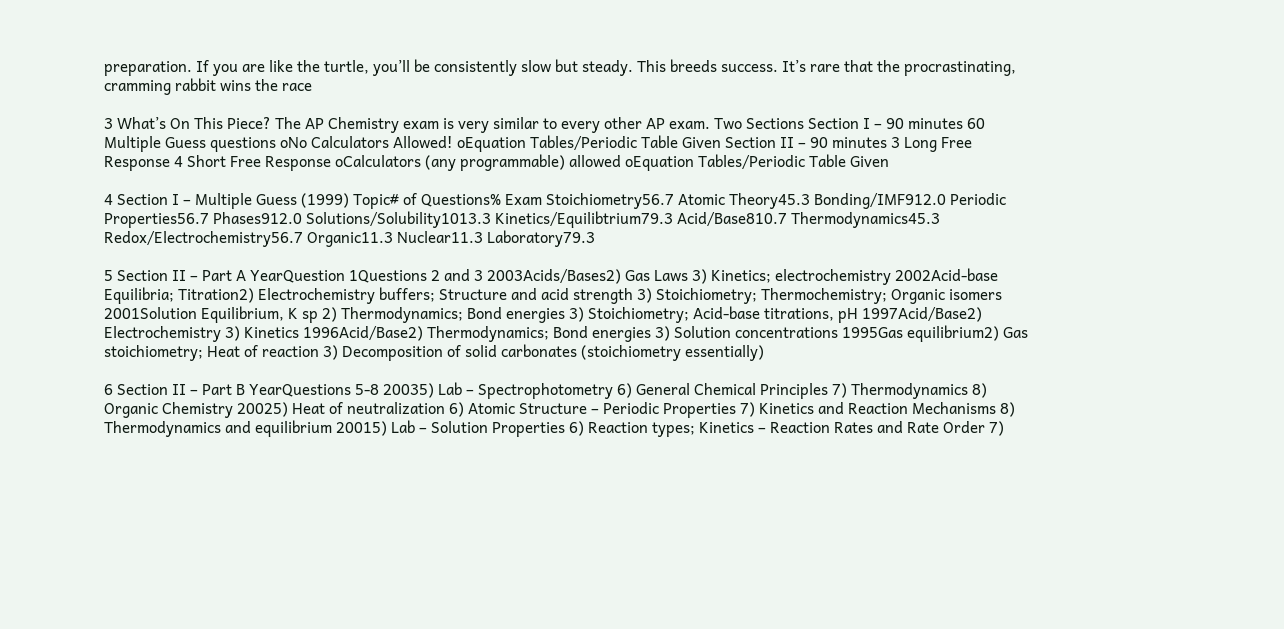preparation. If you are like the turtle, you’ll be consistently slow but steady. This breeds success. It’s rare that the procrastinating, cramming rabbit wins the race

3 What’s On This Piece? The AP Chemistry exam is very similar to every other AP exam. Two Sections Section I – 90 minutes 60 Multiple Guess questions oNo Calculators Allowed! oEquation Tables/Periodic Table Given Section II – 90 minutes 3 Long Free Response 4 Short Free Response oCalculators (any programmable) allowed oEquation Tables/Periodic Table Given

4 Section I – Multiple Guess (1999) Topic# of Questions% Exam Stoichiometry56.7 Atomic Theory45.3 Bonding/IMF912.0 Periodic Properties56.7 Phases912.0 Solutions/Solubility1013.3 Kinetics/Equilibtrium79.3 Acid/Base810.7 Thermodynamics45.3 Redox/Electrochemistry56.7 Organic11.3 Nuclear11.3 Laboratory79.3

5 Section II – Part A YearQuestion 1Questions 2 and 3 2003Acids/Bases2) Gas Laws 3) Kinetics; electrochemistry 2002Acid-base Equilibria; Titration2) Electrochemistry buffers; Structure and acid strength 3) Stoichiometry; Thermochemistry; Organic isomers 2001Solution Equilibrium, K sp 2) Thermodynamics; Bond energies 3) Stoichiometry; Acid-base titrations, pH 1997Acid/Base2) Electrochemistry 3) Kinetics 1996Acid/Base2) Thermodynamics; Bond energies 3) Solution concentrations 1995Gas equilibrium2) Gas stoichiometry; Heat of reaction 3) Decomposition of solid carbonates (stoichiometry essentially)

6 Section II – Part B YearQuestions 5-8 20035) Lab – Spectrophotometry 6) General Chemical Principles 7) Thermodynamics 8) Organic Chemistry 20025) Heat of neutralization 6) Atomic Structure – Periodic Properties 7) Kinetics and Reaction Mechanisms 8) Thermodynamics and equilibrium 20015) Lab – Solution Properties 6) Reaction types; Kinetics – Reaction Rates and Rate Order 7)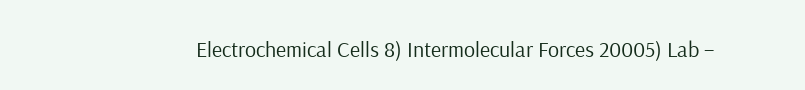Electrochemical Cells 8) Intermolecular Forces 20005) Lab –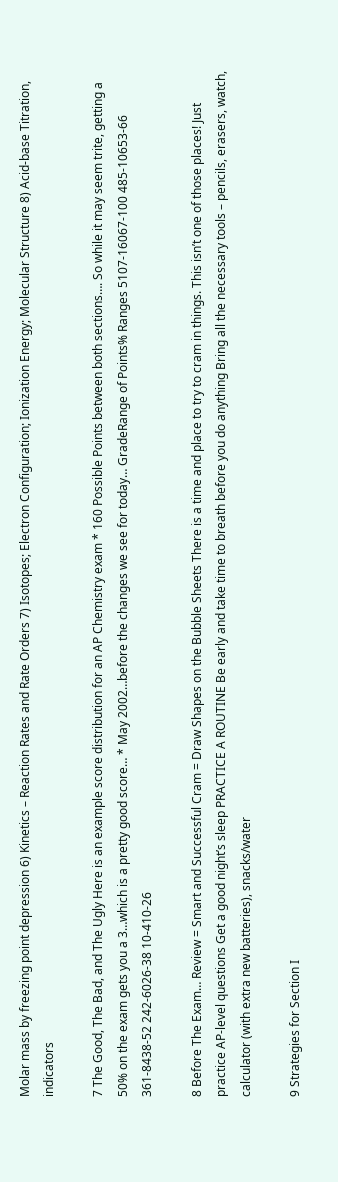Molar mass by freezing point depression 6) Kinetics – Reaction Rates and Rate Orders 7) Isotopes; Electron Configuration; Ionization Energy; Molecular Structure 8) Acid-base Titration, indicators

7 The Good, The Bad, and The Ugly Here is an example score distribution for an AP Chemistry exam * 160 Possible Points between both sections…. So while it may seem trite, getting a 50% on the exam gets you a 3…which is a pretty good score… * May 2002…before the changes we see for today… GradeRange of Points% Ranges 5107-16067-100 485-10653-66 361-8438-52 242-6026-38 10-410-26

8 Before The Exam… Review = Smart and Successful Cram = Draw Shapes on the Bubble Sheets There is a time and place to try to cram in things. This isn’t one of those places! Just practice AP-level questions Get a good night’s sleep PRACTICE A ROUTINE Be early and take time to breath before you do anything Bring all the necessary tools – pencils, erasers, watch, calculator (with extra new batteries), snacks/water

9 Strategies for Section I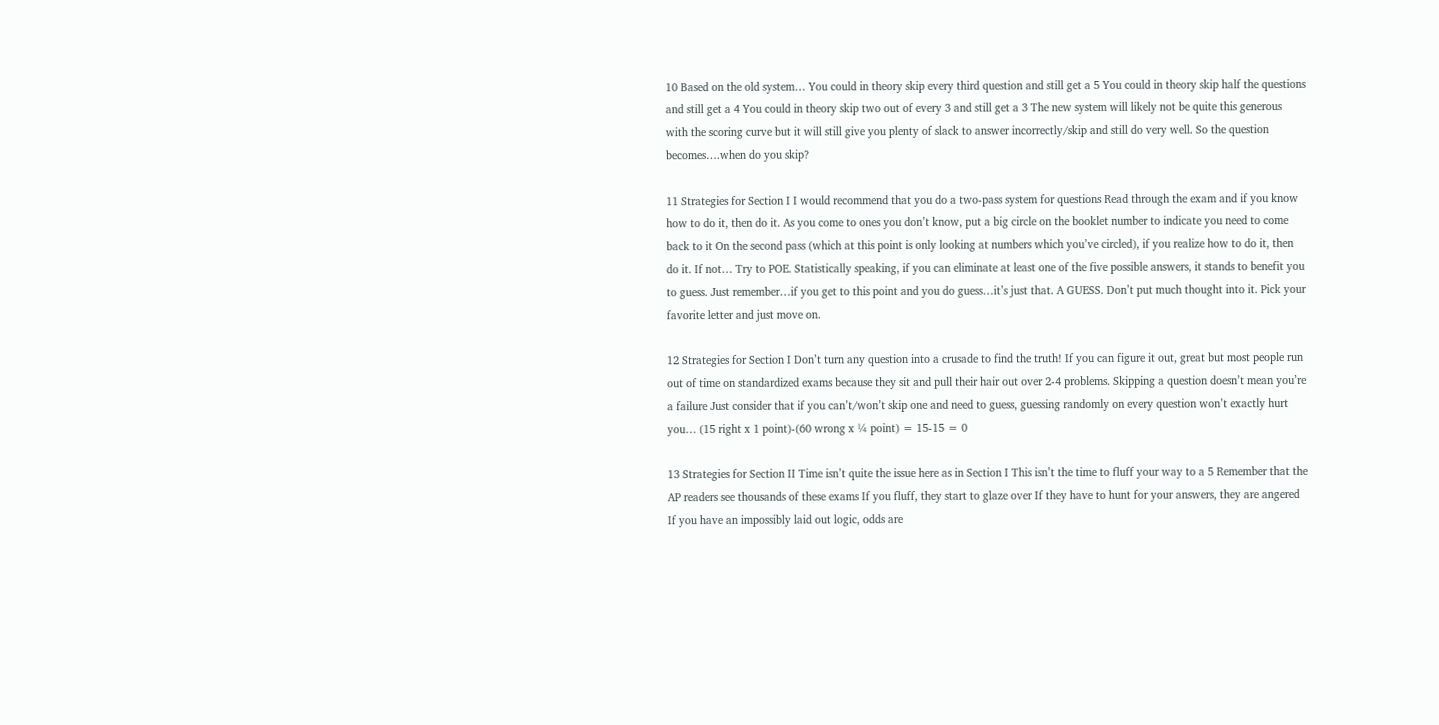10 Based on the old system… You could in theory skip every third question and still get a 5 You could in theory skip half the questions and still get a 4 You could in theory skip two out of every 3 and still get a 3 The new system will likely not be quite this generous with the scoring curve but it will still give you plenty of slack to answer incorrectly/skip and still do very well. So the question becomes….when do you skip?

11 Strategies for Section I I would recommend that you do a two-pass system for questions Read through the exam and if you know how to do it, then do it. As you come to ones you don’t know, put a big circle on the booklet number to indicate you need to come back to it On the second pass (which at this point is only looking at numbers which you’ve circled), if you realize how to do it, then do it. If not… Try to POE. Statistically speaking, if you can eliminate at least one of the five possible answers, it stands to benefit you to guess. Just remember…if you get to this point and you do guess…it’s just that. A GUESS. Don’t put much thought into it. Pick your favorite letter and just move on.

12 Strategies for Section I Don’t turn any question into a crusade to find the truth! If you can figure it out, great but most people run out of time on standardized exams because they sit and pull their hair out over 2-4 problems. Skipping a question doesn’t mean you’re a failure Just consider that if you can’t/won’t skip one and need to guess, guessing randomly on every question won’t exactly hurt you… (15 right x 1 point)-(60 wrong x ¼ point) = 15-15 = 0

13 Strategies for Section II Time isn’t quite the issue here as in Section I This isn’t the time to fluff your way to a 5 Remember that the AP readers see thousands of these exams If you fluff, they start to glaze over If they have to hunt for your answers, they are angered If you have an impossibly laid out logic, odds are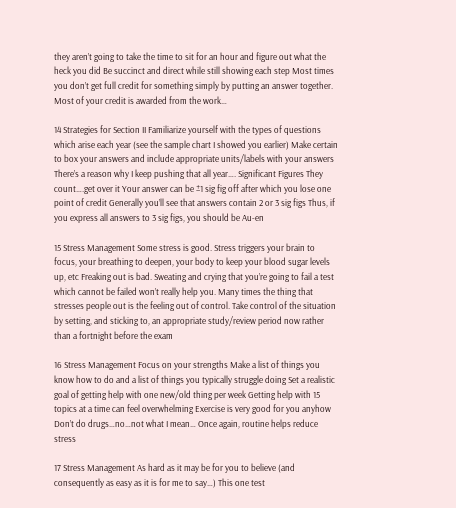they aren’t going to take the time to sit for an hour and figure out what the heck you did Be succinct and direct while still showing each step Most times you don’t get full credit for something simply by putting an answer together. Most of your credit is awarded from the work…

14 Strategies for Section II Familiarize yourself with the types of questions which arise each year (see the sample chart I showed you earlier) Make certain to box your answers and include appropriate units/labels with your answers There’s a reason why I keep pushing that all year…. Significant Figures They count….get over it Your answer can be ±1 sig fig off after which you lose one point of credit Generally you’ll see that answers contain 2 or 3 sig figs Thus, if you express all answers to 3 sig figs, you should be Au-en

15 Stress Management Some stress is good. Stress triggers your brain to focus, your breathing to deepen, your body to keep your blood sugar levels up, etc Freaking out is bad. Sweating and crying that you’re going to fail a test which cannot be failed won’t really help you. Many times the thing that stresses people out is the feeling out of control. Take control of the situation by setting, and sticking to, an appropriate study/review period now rather than a fortnight before the exam

16 Stress Management Focus on your strengths Make a list of things you know how to do and a list of things you typically struggle doing Set a realistic goal of getting help with one new/old thing per week Getting help with 15 topics at a time can feel overwhelming Exercise is very good for you anyhow Don’t do drugs…no…not what I mean… Once again, routine helps reduce stress

17 Stress Management As hard as it may be for you to believe (and consequently as easy as it is for me to say…) This one test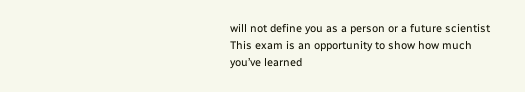will not define you as a person or a future scientist This exam is an opportunity to show how much you’ve learned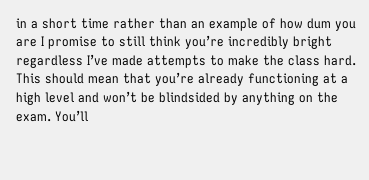in a short time rather than an example of how dum you are I promise to still think you’re incredibly bright regardless I’ve made attempts to make the class hard. This should mean that you’re already functioning at a high level and won’t be blindsided by anything on the exam. You’ll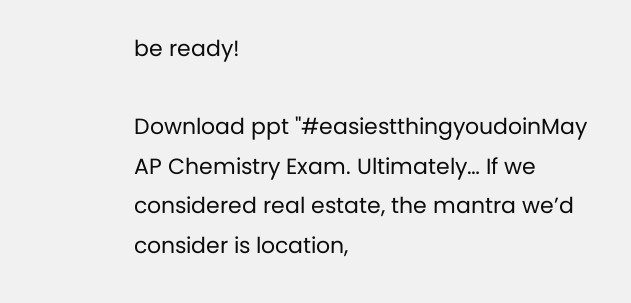be ready!

Download ppt "#easiestthingyoudoinMay AP Chemistry Exam. Ultimately… If we considered real estate, the mantra we’d consider is location,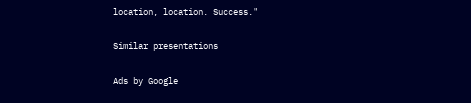location, location. Success."

Similar presentations

Ads by Google